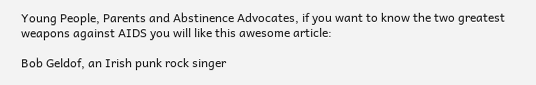Young People, Parents and Abstinence Advocates, if you want to know the two greatest weapons against AIDS you will like this awesome article:

Bob Geldof, an Irish punk rock singer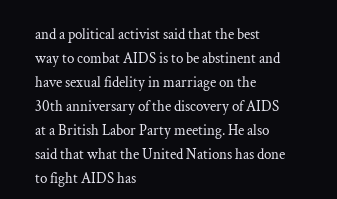and a political activist said that the best way to combat AIDS is to be abstinent and have sexual fidelity in marriage on the 30th anniversary of the discovery of AIDS at a British Labor Party meeting. He also said that what the United Nations has done to fight AIDS has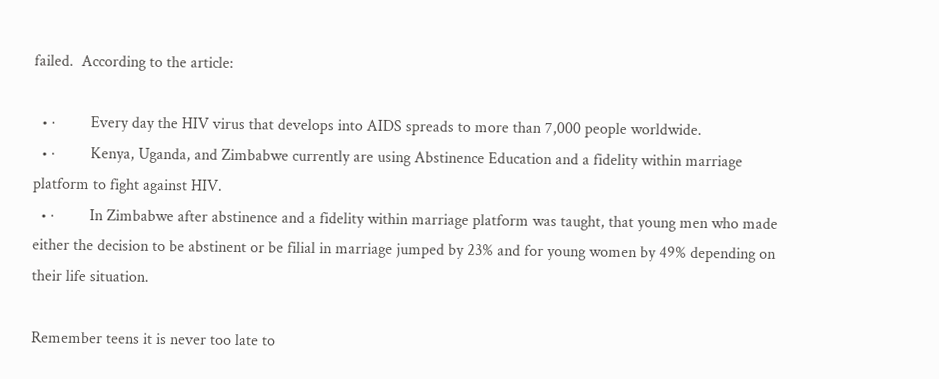failed.  According to the article:

  • ·         Every day the HIV virus that develops into AIDS spreads to more than 7,000 people worldwide.
  • ·         Kenya, Uganda, and Zimbabwe currently are using Abstinence Education and a fidelity within marriage platform to fight against HIV.
  • ·         In Zimbabwe after abstinence and a fidelity within marriage platform was taught, that young men who made either the decision to be abstinent or be filial in marriage jumped by 23% and for young women by 49% depending on their life situation.

Remember teens it is never too late to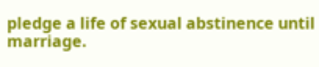pledge a life of sexual abstinence until marriage.